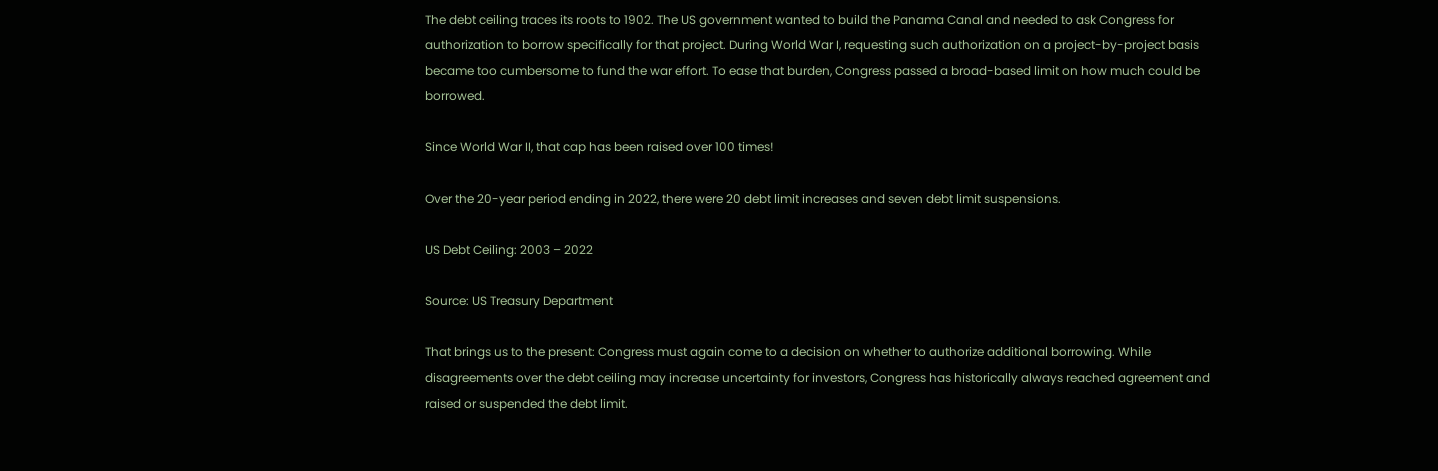The debt ceiling traces its roots to 1902. The US government wanted to build the Panama Canal and needed to ask Congress for authorization to borrow specifically for that project. During World War I, requesting such authorization on a project-by-project basis became too cumbersome to fund the war effort. To ease that burden, Congress passed a broad-based limit on how much could be borrowed.

Since World War II, that cap has been raised over 100 times!

Over the 20-year period ending in 2022, there were 20 debt limit increases and seven debt limit suspensions.

US Debt Ceiling: 2003 – 2022

Source: US Treasury Department

That brings us to the present: Congress must again come to a decision on whether to authorize additional borrowing. While disagreements over the debt ceiling may increase uncertainty for investors, Congress has historically always reached agreement and raised or suspended the debt limit.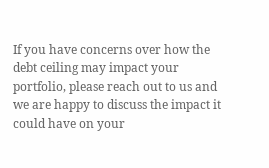If you have concerns over how the debt ceiling may impact your portfolio, please reach out to us and we are happy to discuss the impact it could have on your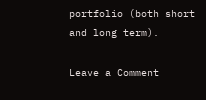portfolio (both short and long term).

Leave a Comment